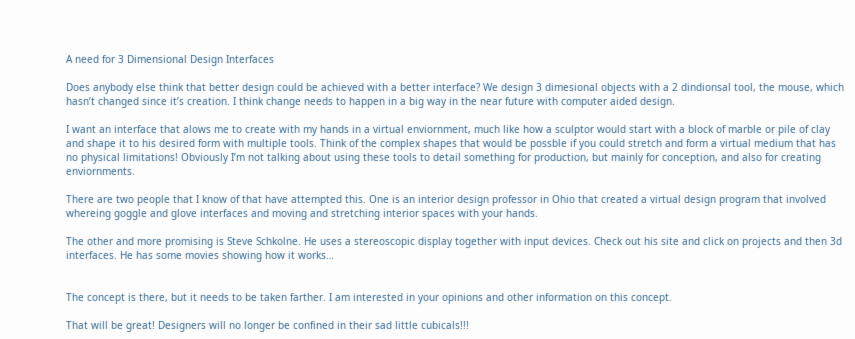A need for 3 Dimensional Design Interfaces

Does anybody else think that better design could be achieved with a better interface? We design 3 dimesional objects with a 2 dindionsal tool, the mouse, which hasn’t changed since it’s creation. I think change needs to happen in a big way in the near future with computer aided design.

I want an interface that alows me to create with my hands in a virtual enviornment, much like how a sculptor would start with a block of marble or pile of clay and shape it to his desired form with multiple tools. Think of the complex shapes that would be possble if you could stretch and form a virtual medium that has no physical limitations! Obviously I’m not talking about using these tools to detail something for production, but mainly for conception, and also for creating enviornments.

There are two people that I know of that have attempted this. One is an interior design professor in Ohio that created a virtual design program that involved whereing goggle and glove interfaces and moving and stretching interior spaces with your hands.

The other and more promising is Steve Schkolne. He uses a stereoscopic display together with input devices. Check out his site and click on projects and then 3d interfaces. He has some movies showing how it works…


The concept is there, but it needs to be taken farther. I am interested in your opinions and other information on this concept.

That will be great! Designers will no longer be confined in their sad little cubicals!!!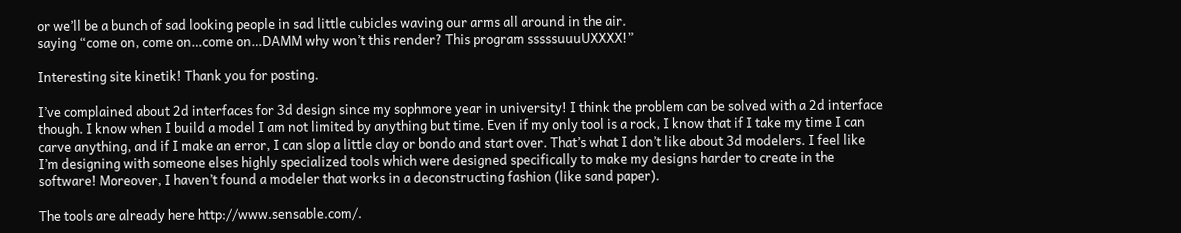or we’ll be a bunch of sad looking people in sad little cubicles waving our arms all around in the air.
saying “come on, come on…come on…DAMM why won’t this render? This program sssssuuuUXXXX!”

Interesting site kinetik! Thank you for posting.

I’ve complained about 2d interfaces for 3d design since my sophmore year in university! I think the problem can be solved with a 2d interface though. I know when I build a model I am not limited by anything but time. Even if my only tool is a rock, I know that if I take my time I can carve anything, and if I make an error, I can slop a little clay or bondo and start over. That’s what I don’t like about 3d modelers. I feel like I’m designing with someone elses highly specialized tools which were designed specifically to make my designs harder to create in the software! Moreover, I haven’t found a modeler that works in a deconstructing fashion (like sand paper).

The tools are already here http://www.sensable.com/.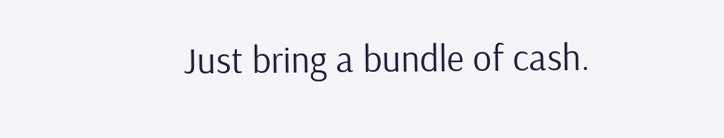Just bring a bundle of cash.